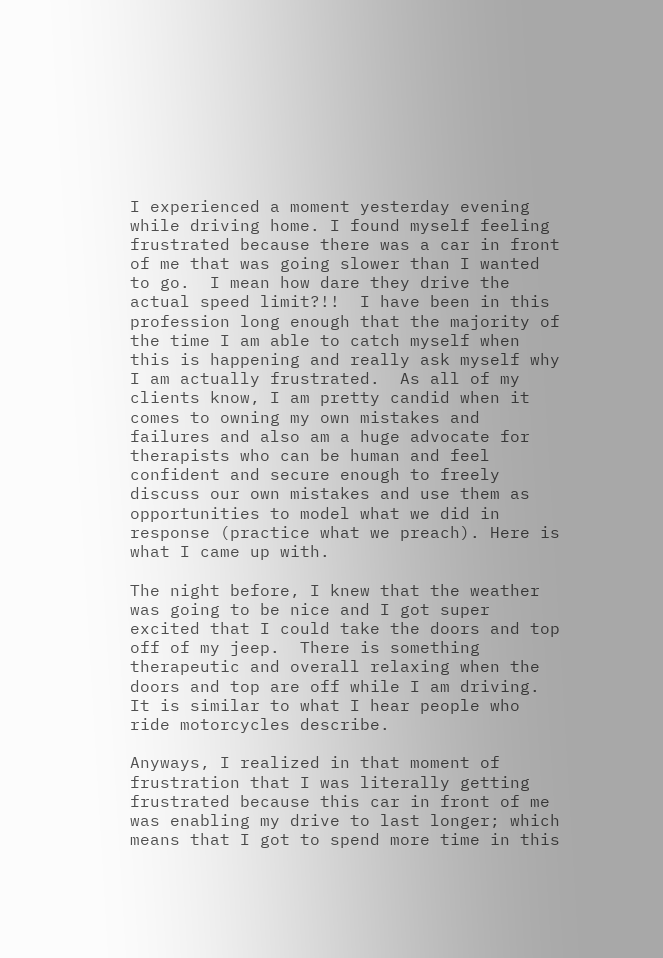I experienced a moment yesterday evening while driving home. I found myself feeling frustrated because there was a car in front of me that was going slower than I wanted to go.  I mean how dare they drive the actual speed limit?!!  I have been in this profession long enough that the majority of the time I am able to catch myself when this is happening and really ask myself why I am actually frustrated.  As all of my clients know, I am pretty candid when it comes to owning my own mistakes and failures and also am a huge advocate for therapists who can be human and feel confident and secure enough to freely discuss our own mistakes and use them as opportunities to model what we did in response (practice what we preach). Here is what I came up with.

The night before, I knew that the weather was going to be nice and I got super excited that I could take the doors and top off of my jeep.  There is something therapeutic and overall relaxing when the doors and top are off while I am driving.  It is similar to what I hear people who ride motorcycles describe.

Anyways, I realized in that moment of frustration that I was literally getting frustrated because this car in front of me was enabling my drive to last longer; which means that I got to spend more time in this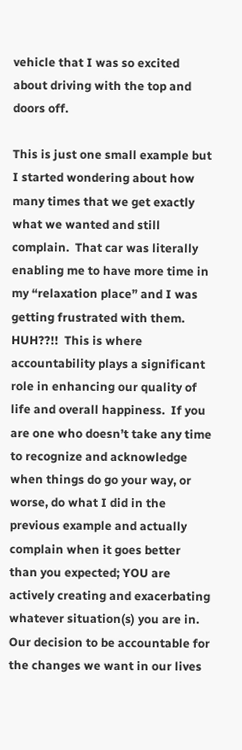vehicle that I was so excited about driving with the top and doors off.

This is just one small example but I started wondering about how many times that we get exactly what we wanted and still complain.  That car was literally enabling me to have more time in my “relaxation place” and I was getting frustrated with them.  HUH??!!  This is where accountability plays a significant role in enhancing our quality of life and overall happiness.  If you are one who doesn’t take any time to recognize and acknowledge when things do go your way, or worse, do what I did in the previous example and actually complain when it goes better than you expected; YOU are actively creating and exacerbating whatever situation(s) you are in.  Our decision to be accountable for the changes we want in our lives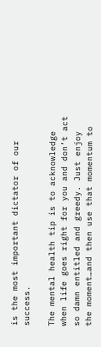is the most important dictator of our success.

The mental health tip is to acknowledge when life goes right for you and don’t act so damn entitled and greedy. Just enjoy the moment…and then use that momentum to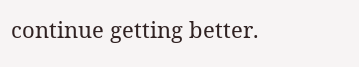continue getting better.